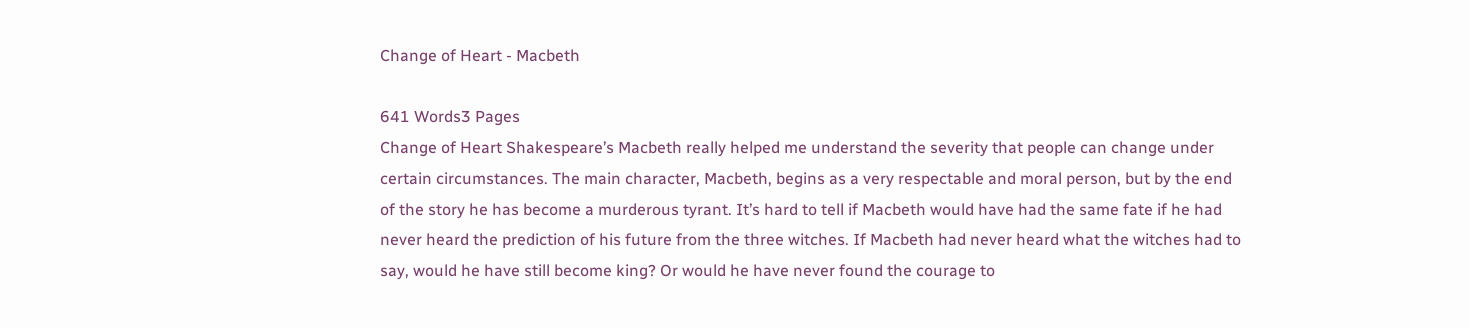Change of Heart - Macbeth

641 Words3 Pages
Change of Heart Shakespeare’s Macbeth really helped me understand the severity that people can change under certain circumstances. The main character, Macbeth, begins as a very respectable and moral person, but by the end of the story he has become a murderous tyrant. It’s hard to tell if Macbeth would have had the same fate if he had never heard the prediction of his future from the three witches. If Macbeth had never heard what the witches had to say, would he have still become king? Or would he have never found the courage to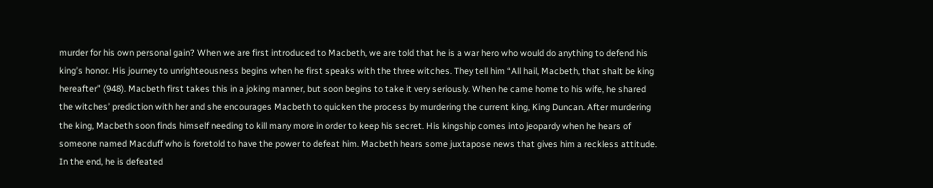murder for his own personal gain? When we are first introduced to Macbeth, we are told that he is a war hero who would do anything to defend his king’s honor. His journey to unrighteousness begins when he first speaks with the three witches. They tell him “All hail, Macbeth, that shalt be king hereafter” (948). Macbeth first takes this in a joking manner, but soon begins to take it very seriously. When he came home to his wife, he shared the witches’ prediction with her and she encourages Macbeth to quicken the process by murdering the current king, King Duncan. After murdering the king, Macbeth soon finds himself needing to kill many more in order to keep his secret. His kingship comes into jeopardy when he hears of someone named Macduff who is foretold to have the power to defeat him. Macbeth hears some juxtapose news that gives him a reckless attitude. In the end, he is defeated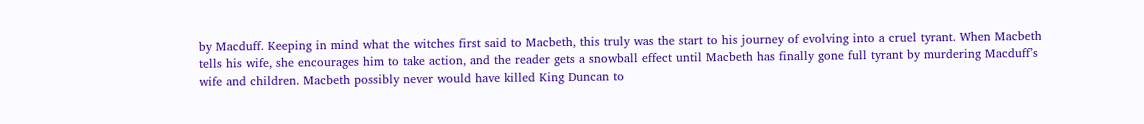by Macduff. Keeping in mind what the witches first said to Macbeth, this truly was the start to his journey of evolving into a cruel tyrant. When Macbeth tells his wife, she encourages him to take action, and the reader gets a snowball effect until Macbeth has finally gone full tyrant by murdering Macduff’s wife and children. Macbeth possibly never would have killed King Duncan to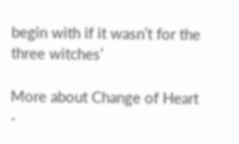begin with if it wasn’t for the three witches’

More about Change of Heart -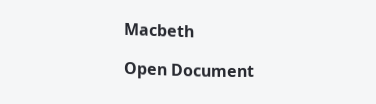Macbeth

Open Document